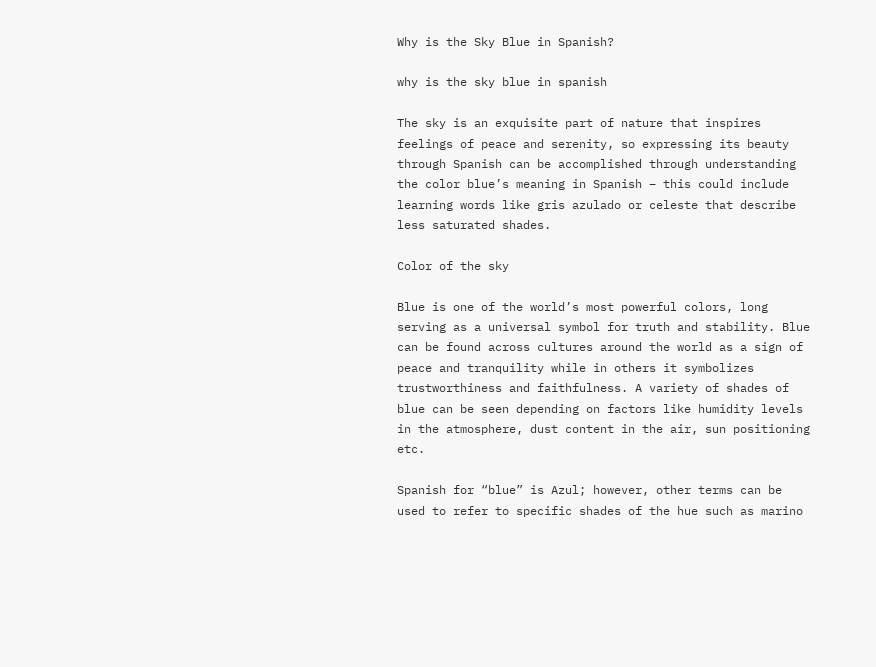Why is the Sky Blue in Spanish?

why is the sky blue in spanish

The sky is an exquisite part of nature that inspires feelings of peace and serenity, so expressing its beauty through Spanish can be accomplished through understanding the color blue’s meaning in Spanish – this could include learning words like gris azulado or celeste that describe less saturated shades.

Color of the sky

Blue is one of the world’s most powerful colors, long serving as a universal symbol for truth and stability. Blue can be found across cultures around the world as a sign of peace and tranquility while in others it symbolizes trustworthiness and faithfulness. A variety of shades of blue can be seen depending on factors like humidity levels in the atmosphere, dust content in the air, sun positioning etc.

Spanish for “blue” is Azul; however, other terms can be used to refer to specific shades of the hue such as marino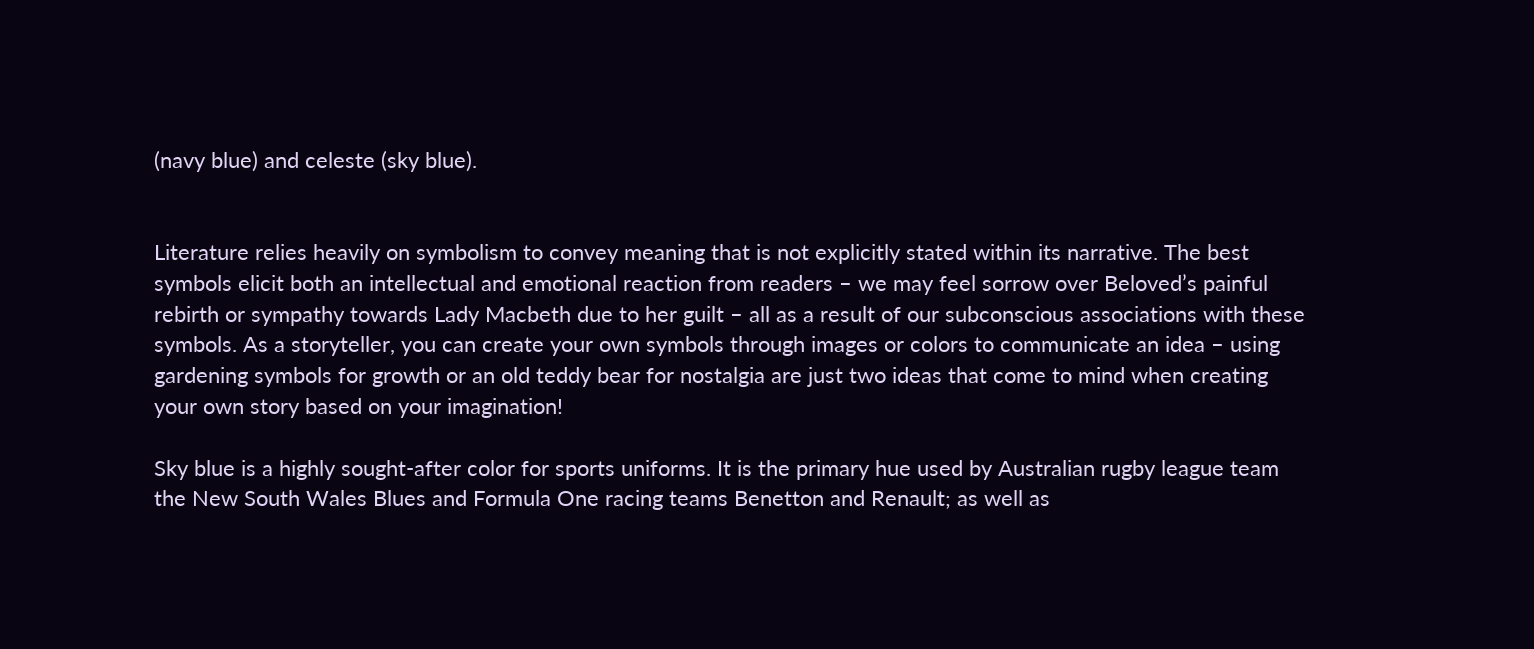(navy blue) and celeste (sky blue).


Literature relies heavily on symbolism to convey meaning that is not explicitly stated within its narrative. The best symbols elicit both an intellectual and emotional reaction from readers – we may feel sorrow over Beloved’s painful rebirth or sympathy towards Lady Macbeth due to her guilt – all as a result of our subconscious associations with these symbols. As a storyteller, you can create your own symbols through images or colors to communicate an idea – using gardening symbols for growth or an old teddy bear for nostalgia are just two ideas that come to mind when creating your own story based on your imagination!

Sky blue is a highly sought-after color for sports uniforms. It is the primary hue used by Australian rugby league team the New South Wales Blues and Formula One racing teams Benetton and Renault; as well as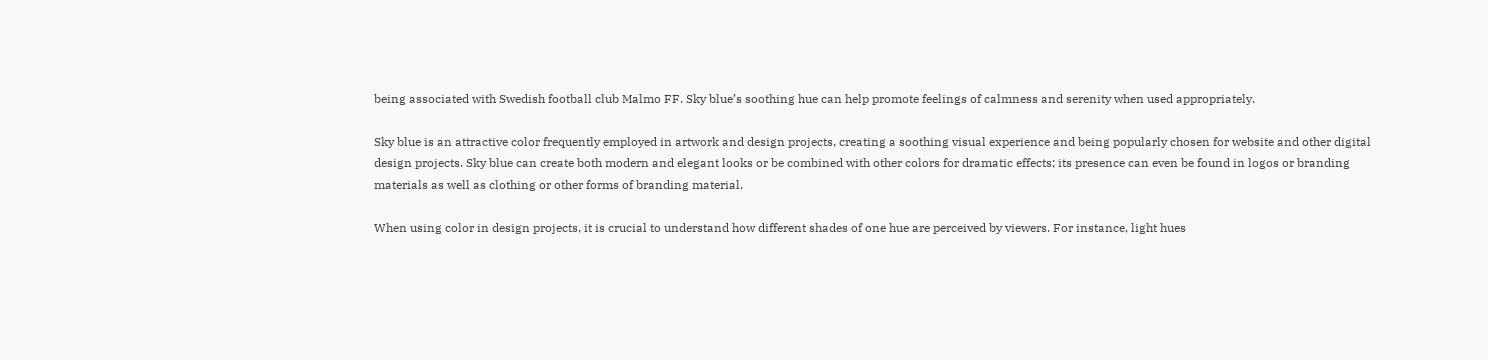being associated with Swedish football club Malmo FF. Sky blue’s soothing hue can help promote feelings of calmness and serenity when used appropriately.

Sky blue is an attractive color frequently employed in artwork and design projects, creating a soothing visual experience and being popularly chosen for website and other digital design projects. Sky blue can create both modern and elegant looks or be combined with other colors for dramatic effects; its presence can even be found in logos or branding materials as well as clothing or other forms of branding material.

When using color in design projects, it is crucial to understand how different shades of one hue are perceived by viewers. For instance, light hues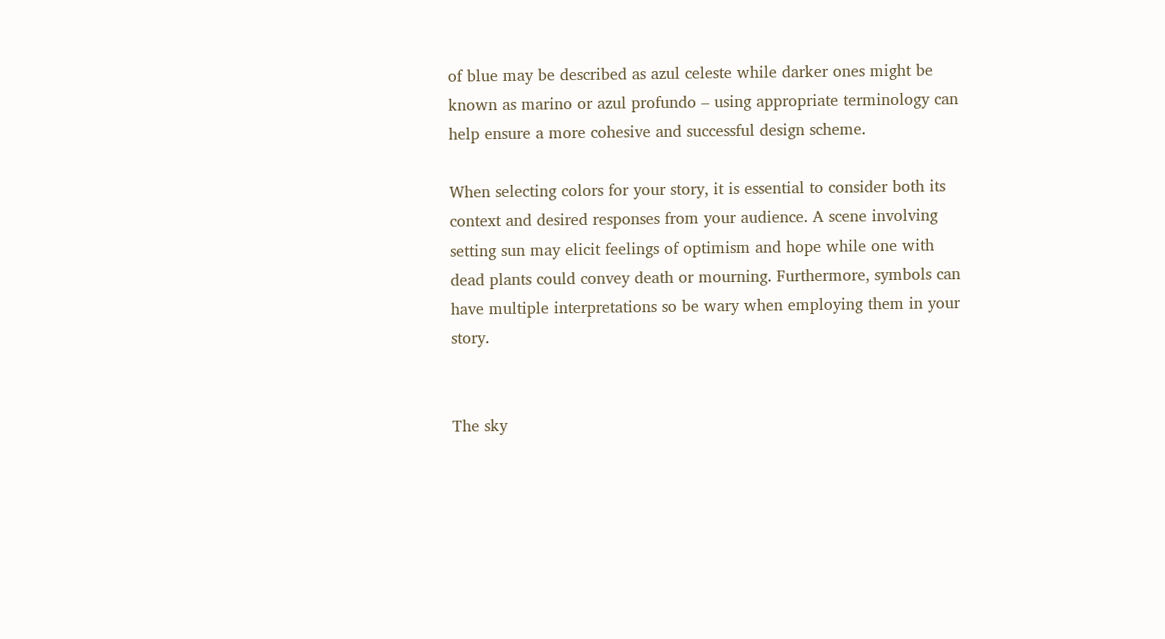of blue may be described as azul celeste while darker ones might be known as marino or azul profundo – using appropriate terminology can help ensure a more cohesive and successful design scheme.

When selecting colors for your story, it is essential to consider both its context and desired responses from your audience. A scene involving setting sun may elicit feelings of optimism and hope while one with dead plants could convey death or mourning. Furthermore, symbols can have multiple interpretations so be wary when employing them in your story.


The sky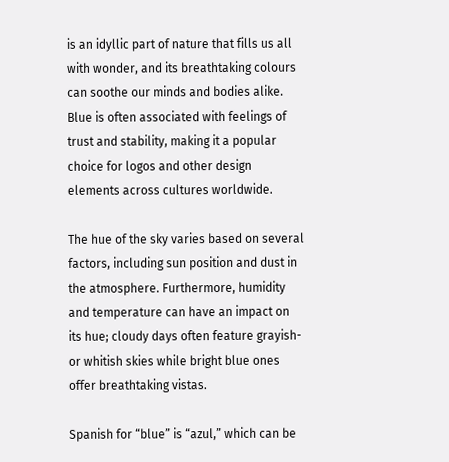is an idyllic part of nature that fills us all with wonder, and its breathtaking colours can soothe our minds and bodies alike. Blue is often associated with feelings of trust and stability, making it a popular choice for logos and other design elements across cultures worldwide.

The hue of the sky varies based on several factors, including sun position and dust in the atmosphere. Furthermore, humidity and temperature can have an impact on its hue; cloudy days often feature grayish-or whitish skies while bright blue ones offer breathtaking vistas.

Spanish for “blue” is “azul,” which can be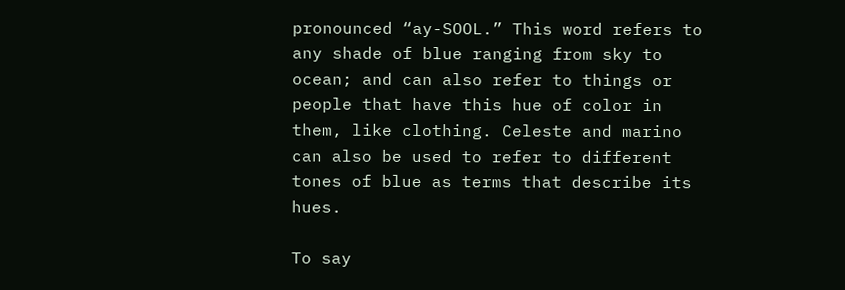pronounced “ay-SOOL.” This word refers to any shade of blue ranging from sky to ocean; and can also refer to things or people that have this hue of color in them, like clothing. Celeste and marino can also be used to refer to different tones of blue as terms that describe its hues.

To say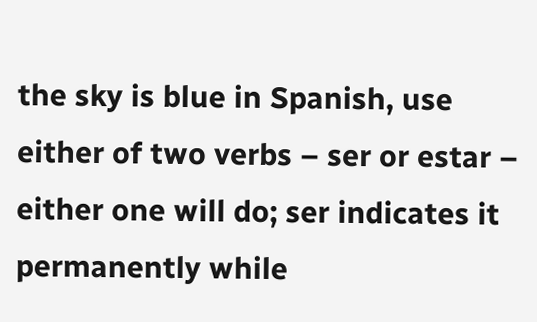the sky is blue in Spanish, use either of two verbs – ser or estar – either one will do; ser indicates it permanently while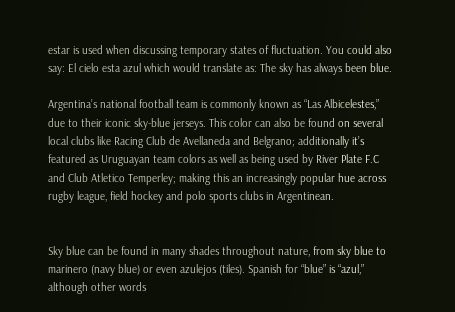estar is used when discussing temporary states of fluctuation. You could also say: El cielo esta azul which would translate as: The sky has always been blue.

Argentina’s national football team is commonly known as “Las Albicelestes,” due to their iconic sky-blue jerseys. This color can also be found on several local clubs like Racing Club de Avellaneda and Belgrano; additionally it’s featured as Uruguayan team colors as well as being used by River Plate F.C and Club Atletico Temperley; making this an increasingly popular hue across rugby league, field hockey and polo sports clubs in Argentinean.


Sky blue can be found in many shades throughout nature, from sky blue to marinero (navy blue) or even azulejos (tiles). Spanish for “blue” is “azul,” although other words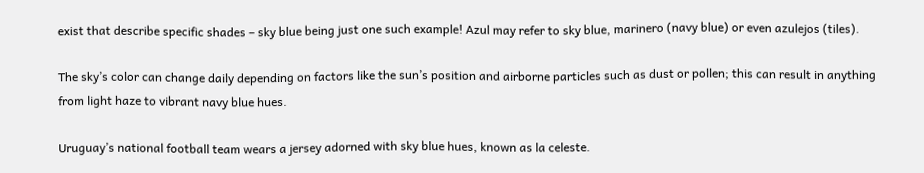exist that describe specific shades – sky blue being just one such example! Azul may refer to sky blue, marinero (navy blue) or even azulejos (tiles).

The sky’s color can change daily depending on factors like the sun’s position and airborne particles such as dust or pollen; this can result in anything from light haze to vibrant navy blue hues.

Uruguay’s national football team wears a jersey adorned with sky blue hues, known as la celeste.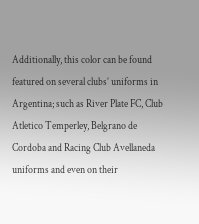Additionally, this color can be found featured on several clubs’ uniforms in Argentina; such as River Plate FC, Club Atletico Temperley, Belgrano de Cordoba and Racing Club Avellaneda uniforms and even on their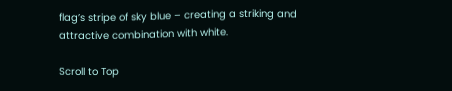flag’s stripe of sky blue – creating a striking and attractive combination with white.

Scroll to Top